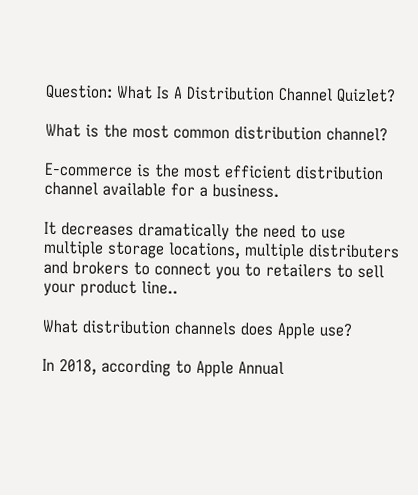Question: What Is A Distribution Channel Quizlet?

What is the most common distribution channel?

E-commerce is the most efficient distribution channel available for a business.

It decreases dramatically the need to use multiple storage locations, multiple distributers and brokers to connect you to retailers to sell your product line..

What distribution channels does Apple use?

In 2018, according to Apple Annual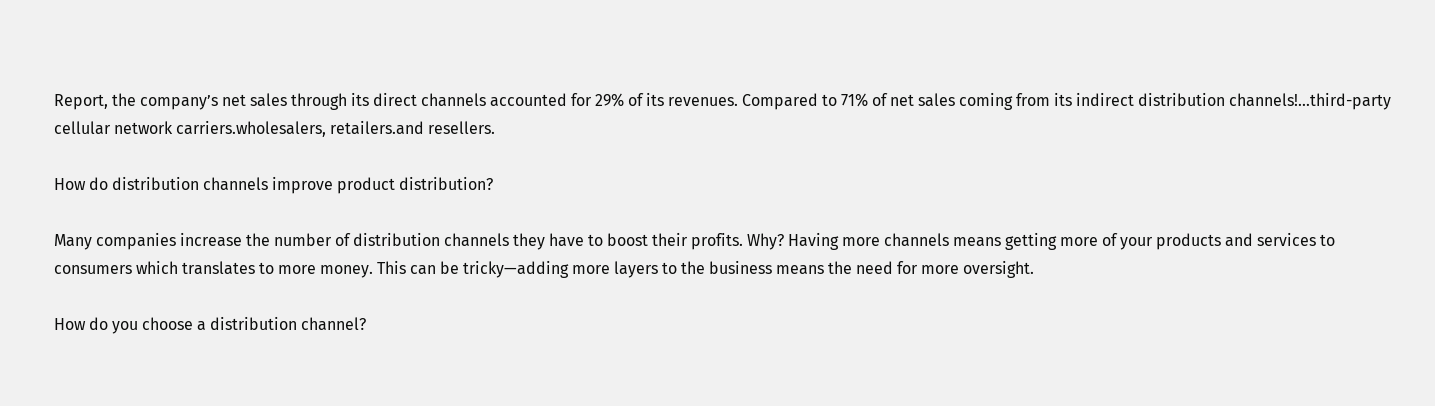Report, the company’s net sales through its direct channels accounted for 29% of its revenues. Compared to 71% of net sales coming from its indirect distribution channels!…third-party cellular network carriers.wholesalers, retailers.and resellers.

How do distribution channels improve product distribution?

Many companies increase the number of distribution channels they have to boost their profits. Why? Having more channels means getting more of your products and services to consumers which translates to more money. This can be tricky—adding more layers to the business means the need for more oversight.

How do you choose a distribution channel?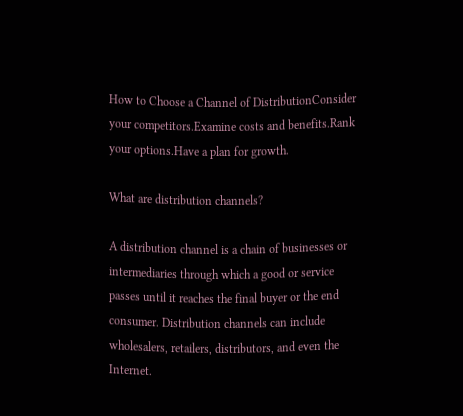How to Choose a Channel of DistributionConsider your competitors.Examine costs and benefits.Rank your options.Have a plan for growth.

What are distribution channels?

A distribution channel is a chain of businesses or intermediaries through which a good or service passes until it reaches the final buyer or the end consumer. Distribution channels can include wholesalers, retailers, distributors, and even the Internet.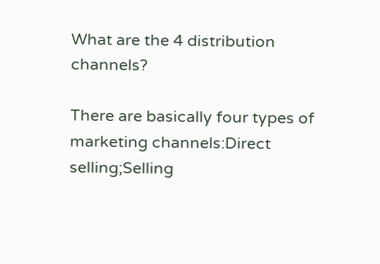What are the 4 distribution channels?

There are basically four types of marketing channels:Direct selling;Selling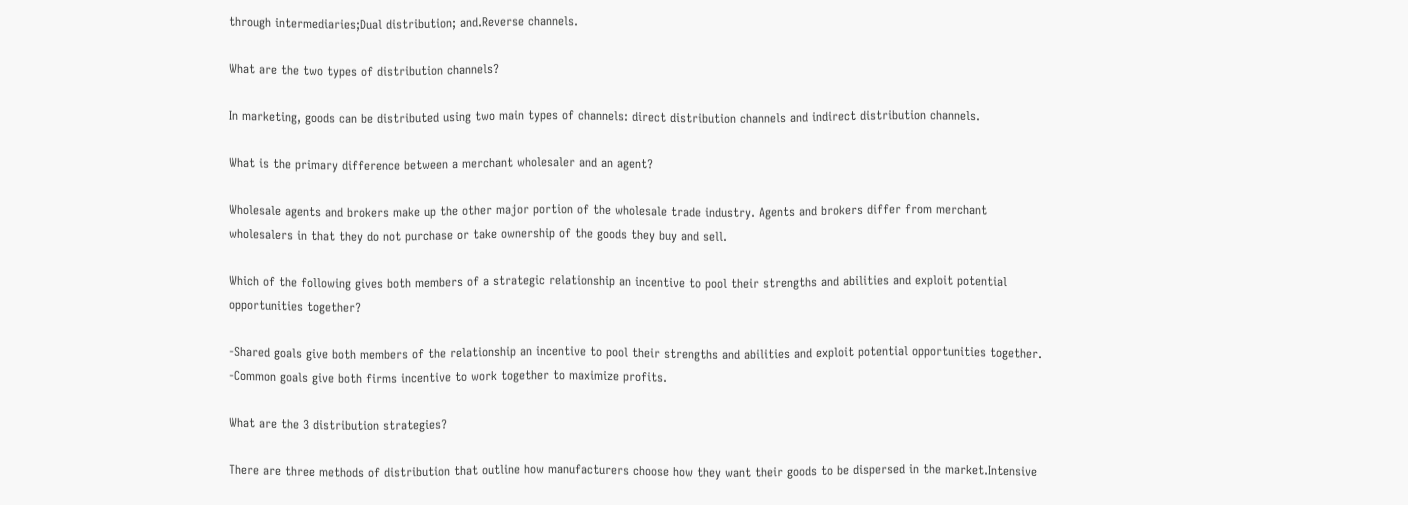through intermediaries;Dual distribution; and.Reverse channels.

What are the two types of distribution channels?

In marketing, goods can be distributed using two main types of channels: direct distribution channels and indirect distribution channels.

What is the primary difference between a merchant wholesaler and an agent?

Wholesale agents and brokers make up the other major portion of the wholesale trade industry. Agents and brokers differ from merchant wholesalers in that they do not purchase or take ownership of the goods they buy and sell.

Which of the following gives both members of a strategic relationship an incentive to pool their strengths and abilities and exploit potential opportunities together?

-Shared goals give both members of the relationship an incentive to pool their strengths and abilities and exploit potential opportunities together. -Common goals give both firms incentive to work together to maximize profits.

What are the 3 distribution strategies?

There are three methods of distribution that outline how manufacturers choose how they want their goods to be dispersed in the market.Intensive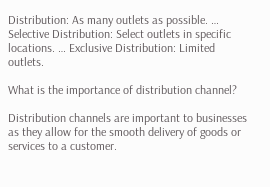Distribution: As many outlets as possible. … Selective Distribution: Select outlets in specific locations. … Exclusive Distribution: Limited outlets.

What is the importance of distribution channel?

Distribution channels are important to businesses as they allow for the smooth delivery of goods or services to a customer.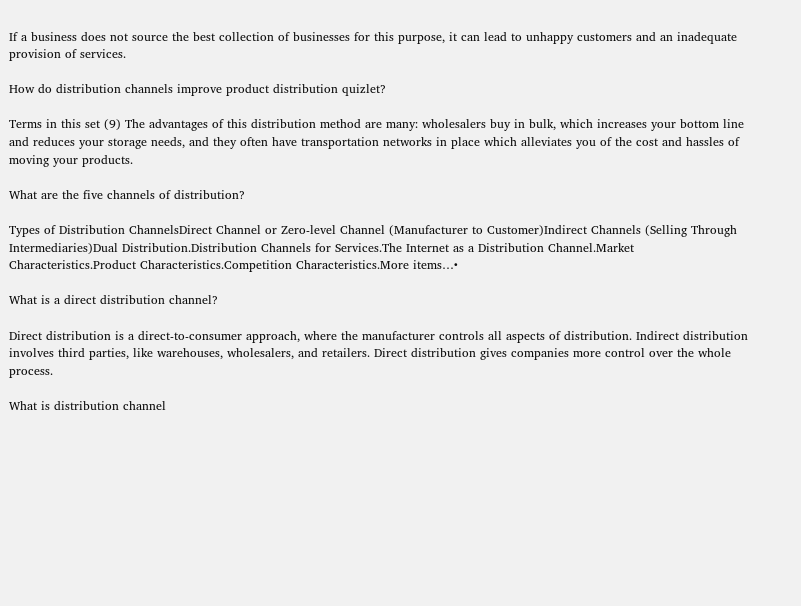If a business does not source the best collection of businesses for this purpose, it can lead to unhappy customers and an inadequate provision of services.

How do distribution channels improve product distribution quizlet?

Terms in this set (9) The advantages of this distribution method are many: wholesalers buy in bulk, which increases your bottom line and reduces your storage needs, and they often have transportation networks in place which alleviates you of the cost and hassles of moving your products.

What are the five channels of distribution?

Types of Distribution ChannelsDirect Channel or Zero-level Channel (Manufacturer to Customer)Indirect Channels (Selling Through Intermediaries)Dual Distribution.Distribution Channels for Services.The Internet as a Distribution Channel.Market Characteristics.Product Characteristics.Competition Characteristics.More items…•

What is a direct distribution channel?

Direct distribution is a direct-to-consumer approach, where the manufacturer controls all aspects of distribution. Indirect distribution involves third parties, like warehouses, wholesalers, and retailers. Direct distribution gives companies more control over the whole process.

What is distribution channel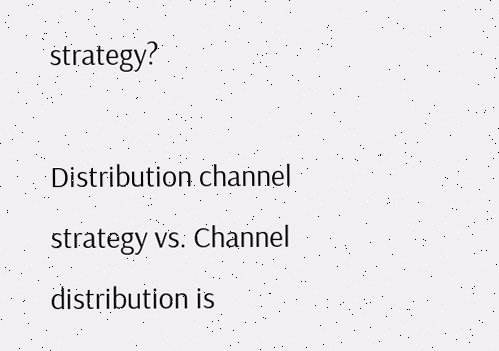strategy?

Distribution channel strategy vs. Channel distribution is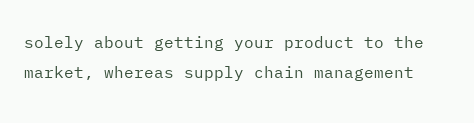solely about getting your product to the market, whereas supply chain management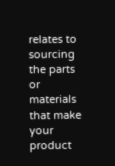relates to sourcing the parts or materials that make your product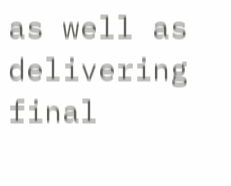as well as delivering final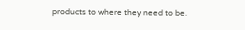products to where they need to be.